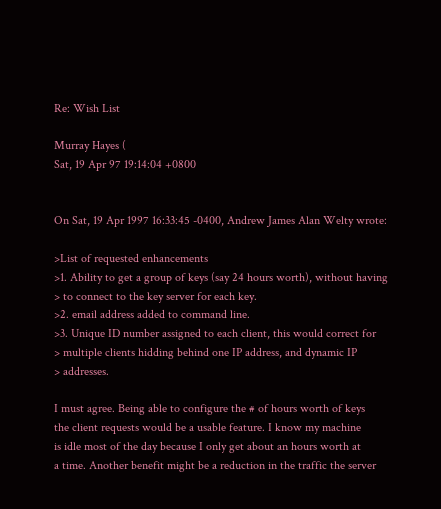Re: Wish List

Murray Hayes (
Sat, 19 Apr 97 19:14:04 +0800


On Sat, 19 Apr 1997 16:33:45 -0400, Andrew James Alan Welty wrote:

>List of requested enhancements
>1. Ability to get a group of keys (say 24 hours worth), without having
> to connect to the key server for each key.
>2. email address added to command line.
>3. Unique ID number assigned to each client, this would correct for
> multiple clients hidding behind one IP address, and dynamic IP
> addresses.

I must agree. Being able to configure the # of hours worth of keys
the client requests would be a usable feature. I know my machine
is idle most of the day because I only get about an hours worth at
a time. Another benefit might be a reduction in the traffic the server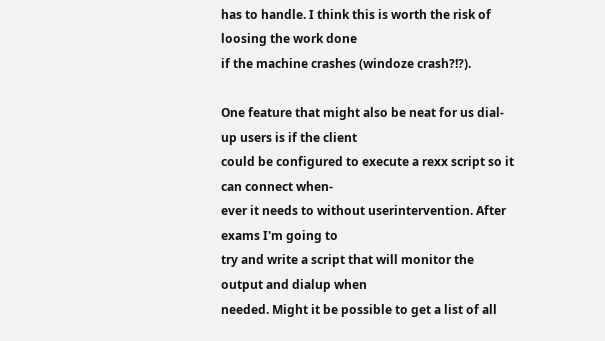has to handle. I think this is worth the risk of loosing the work done
if the machine crashes (windoze crash?!?).

One feature that might also be neat for us dial-up users is if the client
could be configured to execute a rexx script so it can connect when-
ever it needs to without userintervention. After exams I'm going to
try and write a script that will monitor the output and dialup when
needed. Might it be possible to get a list of all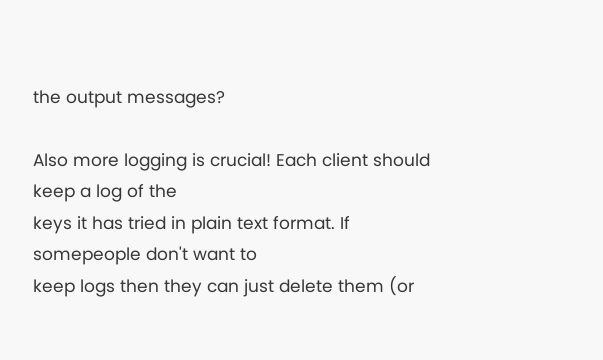the output messages?

Also more logging is crucial! Each client should keep a log of the
keys it has tried in plain text format. If somepeople don't want to
keep logs then they can just delete them (or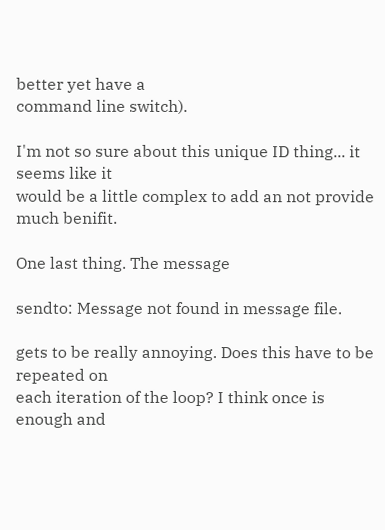better yet have a
command line switch).

I'm not so sure about this unique ID thing... it seems like it
would be a little complex to add an not provide much benifit.

One last thing. The message

sendto: Message not found in message file.

gets to be really annoying. Does this have to be repeated on
each iteration of the loop? I think once is enough and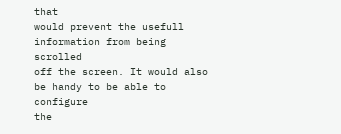that
would prevent the usefull information from being scrolled
off the screen. It would also be handy to be able to configure
the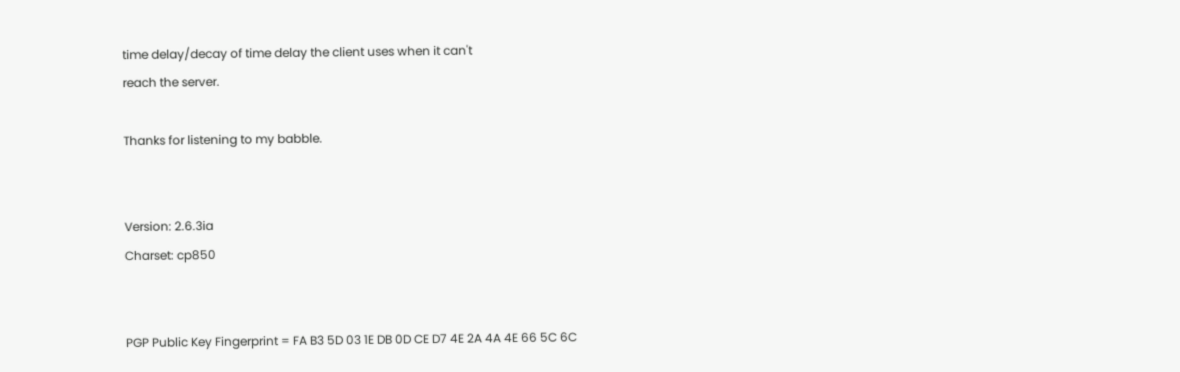time delay/decay of time delay the client uses when it can't
reach the server.

Thanks for listening to my babble.


Version: 2.6.3ia
Charset: cp850


PGP Public Key Fingerprint = FA B3 5D 03 1E DB 0D CE D7 4E 2A 4A 4E 66 5C 6C